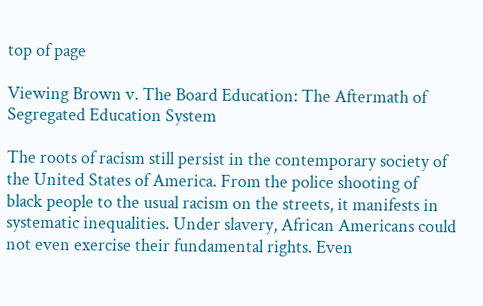top of page

Viewing Brown v. The Board Education: The Aftermath of Segregated Education System

The roots of racism still persist in the contemporary society of the United States of America. From the police shooting of black people to the usual racism on the streets, it manifests in systematic inequalities. Under slavery, African Americans could not even exercise their fundamental rights. Even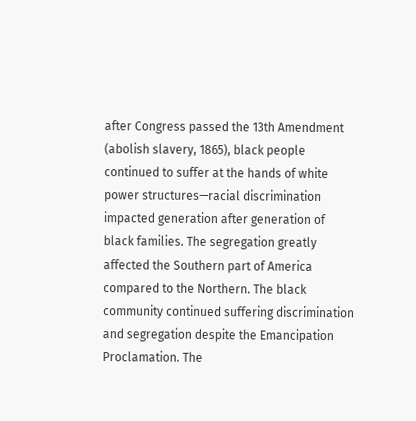after Congress passed the 13th Amendment (abolish slavery, 1865), black people continued to suffer at the hands of white power structures—racial discrimination impacted generation after generation of black families. The segregation greatly affected the Southern part of America compared to the Northern. The black community continued suffering discrimination and segregation despite the Emancipation Proclamation. The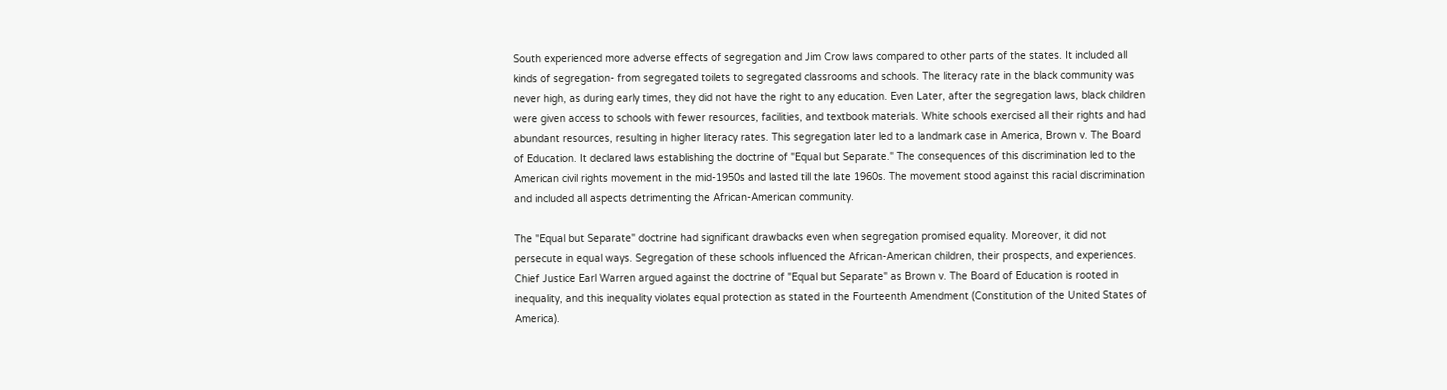South experienced more adverse effects of segregation and Jim Crow laws compared to other parts of the states. It included all kinds of segregation- from segregated toilets to segregated classrooms and schools. The literacy rate in the black community was never high, as during early times, they did not have the right to any education. Even Later, after the segregation laws, black children were given access to schools with fewer resources, facilities, and textbook materials. White schools exercised all their rights and had abundant resources, resulting in higher literacy rates. This segregation later led to a landmark case in America, Brown v. The Board of Education. It declared laws establishing the doctrine of "Equal but Separate." The consequences of this discrimination led to the American civil rights movement in the mid-1950s and lasted till the late 1960s. The movement stood against this racial discrimination and included all aspects detrimenting the African-American community.

The "Equal but Separate" doctrine had significant drawbacks even when segregation promised equality. Moreover, it did not persecute in equal ways. Segregation of these schools influenced the African-American children, their prospects, and experiences. Chief Justice Earl Warren argued against the doctrine of "Equal but Separate" as Brown v. The Board of Education is rooted in inequality, and this inequality violates equal protection as stated in the Fourteenth Amendment (Constitution of the United States of America).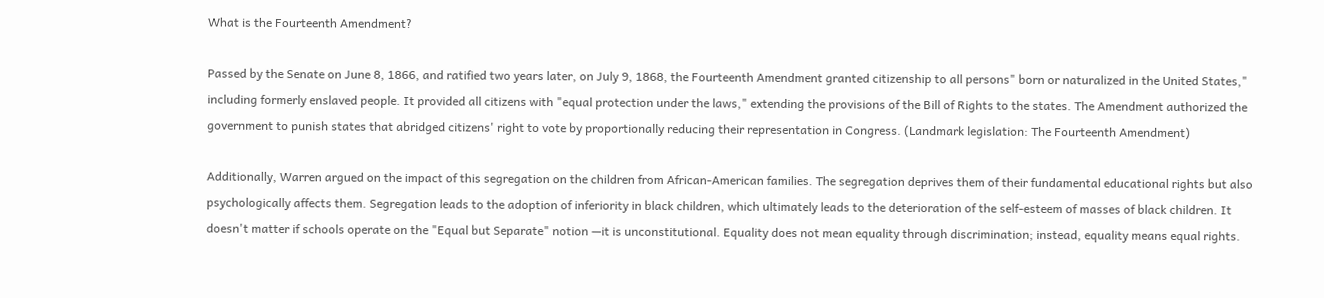What is the Fourteenth Amendment?

Passed by the Senate on June 8, 1866, and ratified two years later, on July 9, 1868, the Fourteenth Amendment granted citizenship to all persons" born or naturalized in the United States," including formerly enslaved people. It provided all citizens with "equal protection under the laws," extending the provisions of the Bill of Rights to the states. The Amendment authorized the government to punish states that abridged citizens' right to vote by proportionally reducing their representation in Congress. (Landmark legislation: The Fourteenth Amendment)

Additionally, Warren argued on the impact of this segregation on the children from African-American families. The segregation deprives them of their fundamental educational rights but also psychologically affects them. Segregation leads to the adoption of inferiority in black children, which ultimately leads to the deterioration of the self-esteem of masses of black children. It doesn't matter if schools operate on the "Equal but Separate" notion —it is unconstitutional. Equality does not mean equality through discrimination; instead, equality means equal rights.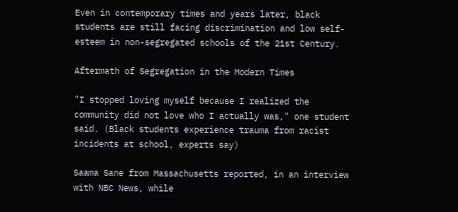Even in contemporary times and years later, black students are still facing discrimination and low self-esteem in non-segregated schools of the 21st Century.

Aftermath of Segregation in the Modern Times

"I stopped loving myself because I realized the community did not love who I actually was," one student said. (Black students experience trauma from racist incidents at school, experts say)

Saama Sane from Massachusetts reported, in an interview with NBC News, while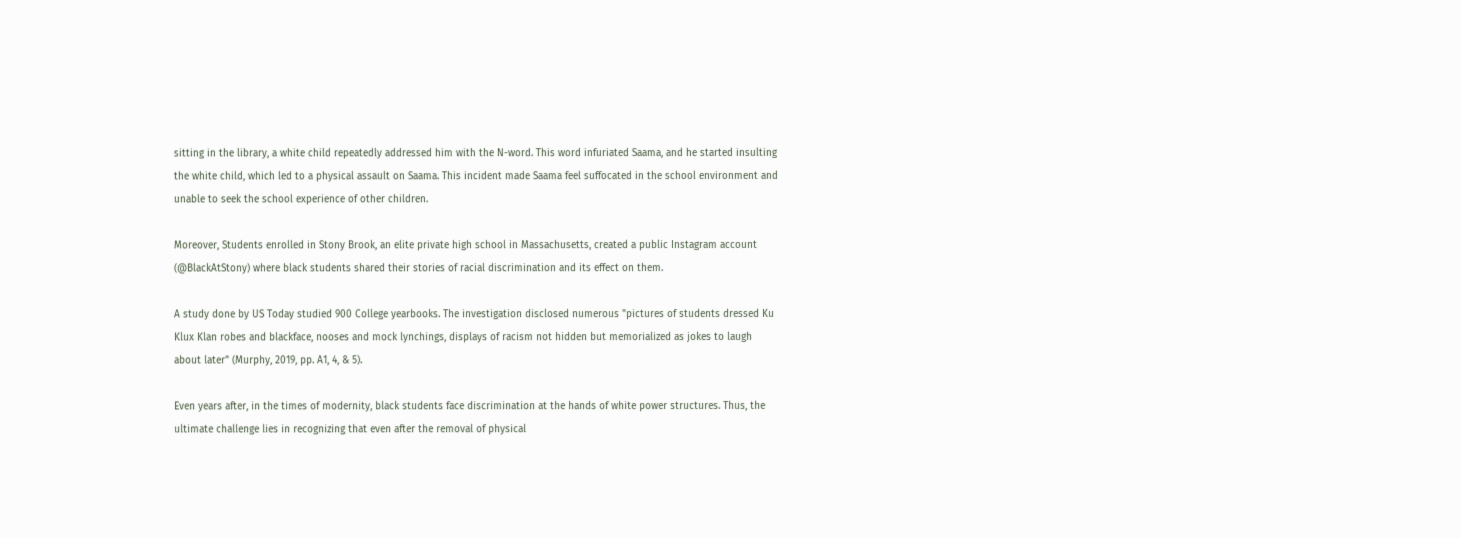sitting in the library, a white child repeatedly addressed him with the N-word. This word infuriated Saama, and he started insulting the white child, which led to a physical assault on Saama. This incident made Saama feel suffocated in the school environment and unable to seek the school experience of other children.

Moreover, Students enrolled in Stony Brook, an elite private high school in Massachusetts, created a public Instagram account (@BlackAtStony) where black students shared their stories of racial discrimination and its effect on them.

A study done by US Today studied 900 College yearbooks. The investigation disclosed numerous "pictures of students dressed Ku Klux Klan robes and blackface, nooses and mock lynchings, displays of racism not hidden but memorialized as jokes to laugh about later" (Murphy, 2019, pp. A1, 4, & 5).

Even years after, in the times of modernity, black students face discrimination at the hands of white power structures. Thus, the ultimate challenge lies in recognizing that even after the removal of physical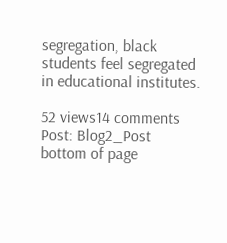segregation, black students feel segregated in educational institutes.

52 views14 comments
Post: Blog2_Post
bottom of page